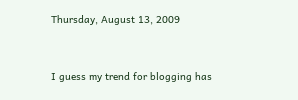Thursday, August 13, 2009


I guess my trend for blogging has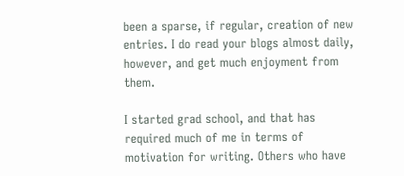been a sparse, if regular, creation of new entries. I do read your blogs almost daily, however, and get much enjoyment from them.

I started grad school, and that has required much of me in terms of motivation for writing. Others who have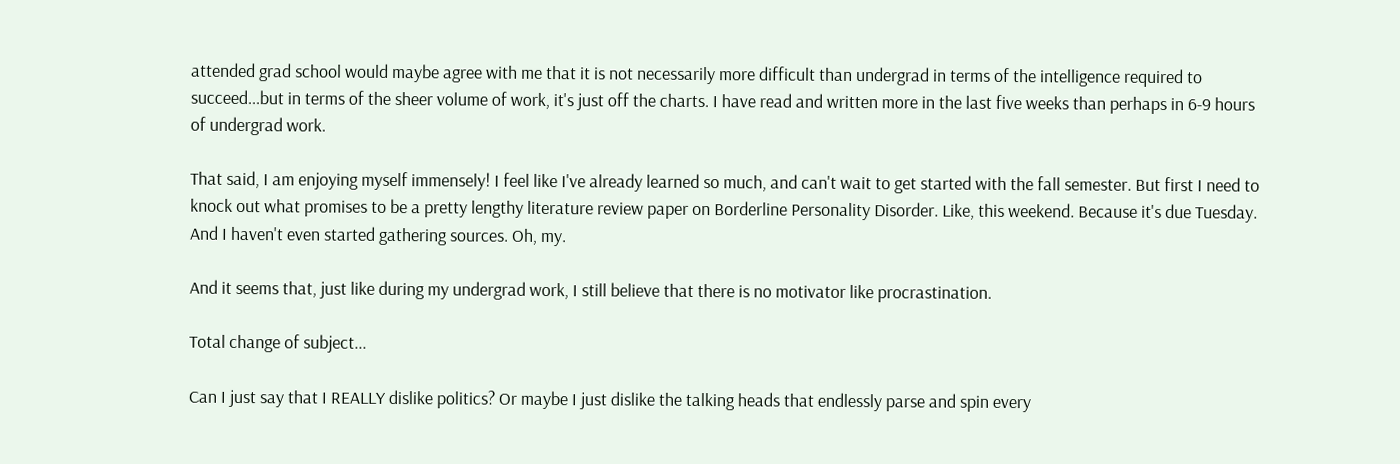attended grad school would maybe agree with me that it is not necessarily more difficult than undergrad in terms of the intelligence required to succeed...but in terms of the sheer volume of work, it's just off the charts. I have read and written more in the last five weeks than perhaps in 6-9 hours of undergrad work.

That said, I am enjoying myself immensely! I feel like I've already learned so much, and can't wait to get started with the fall semester. But first I need to knock out what promises to be a pretty lengthy literature review paper on Borderline Personality Disorder. Like, this weekend. Because it's due Tuesday. And I haven't even started gathering sources. Oh, my.

And it seems that, just like during my undergrad work, I still believe that there is no motivator like procrastination.

Total change of subject...

Can I just say that I REALLY dislike politics? Or maybe I just dislike the talking heads that endlessly parse and spin every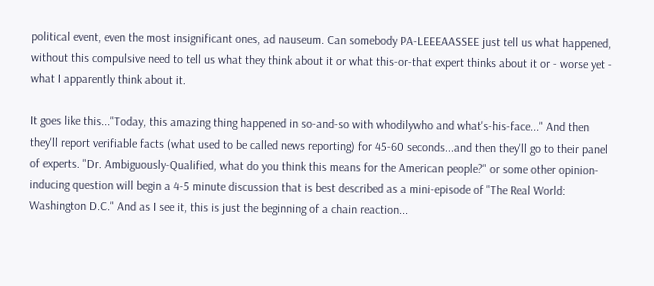political event, even the most insignificant ones, ad nauseum. Can somebody PA-LEEEAASSEE just tell us what happened, without this compulsive need to tell us what they think about it or what this-or-that expert thinks about it or - worse yet - what I apparently think about it.

It goes like this..."Today, this amazing thing happened in so-and-so with whodilywho and what's-his-face..." And then they'll report verifiable facts (what used to be called news reporting) for 45-60 seconds...and then they'll go to their panel of experts. "Dr. Ambiguously-Qualified, what do you think this means for the American people?" or some other opinion-inducing question will begin a 4-5 minute discussion that is best described as a mini-episode of "The Real World: Washington D.C." And as I see it, this is just the beginning of a chain reaction...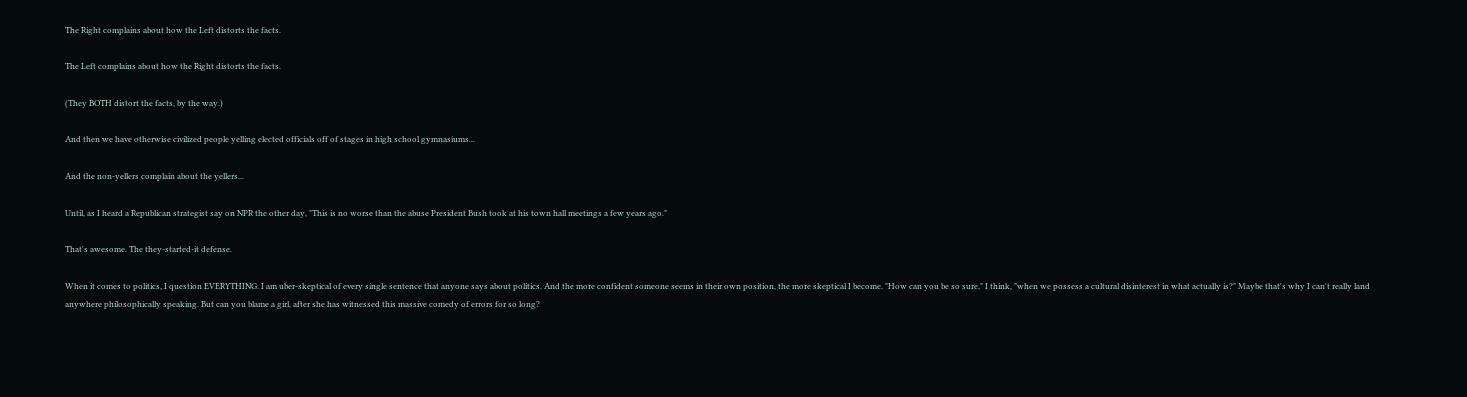The Right complains about how the Left distorts the facts.

The Left complains about how the Right distorts the facts.

(They BOTH distort the facts, by the way.)

And then we have otherwise civilized people yelling elected officials off of stages in high school gymnasiums...

And the non-yellers complain about the yellers...

Until, as I heard a Republican strategist say on NPR the other day, "This is no worse than the abuse President Bush took at his town hall meetings a few years ago."

That's awesome. The they-started-it defense.

When it comes to politics, I question EVERYTHING. I am uber-skeptical of every single sentence that anyone says about politics. And the more confident someone seems in their own position, the more skeptical I become. "How can you be so sure," I think, "when we possess a cultural disinterest in what actually is?" Maybe that's why I can't really land anywhere philosophically speaking. But can you blame a girl, after she has witnessed this massive comedy of errors for so long?